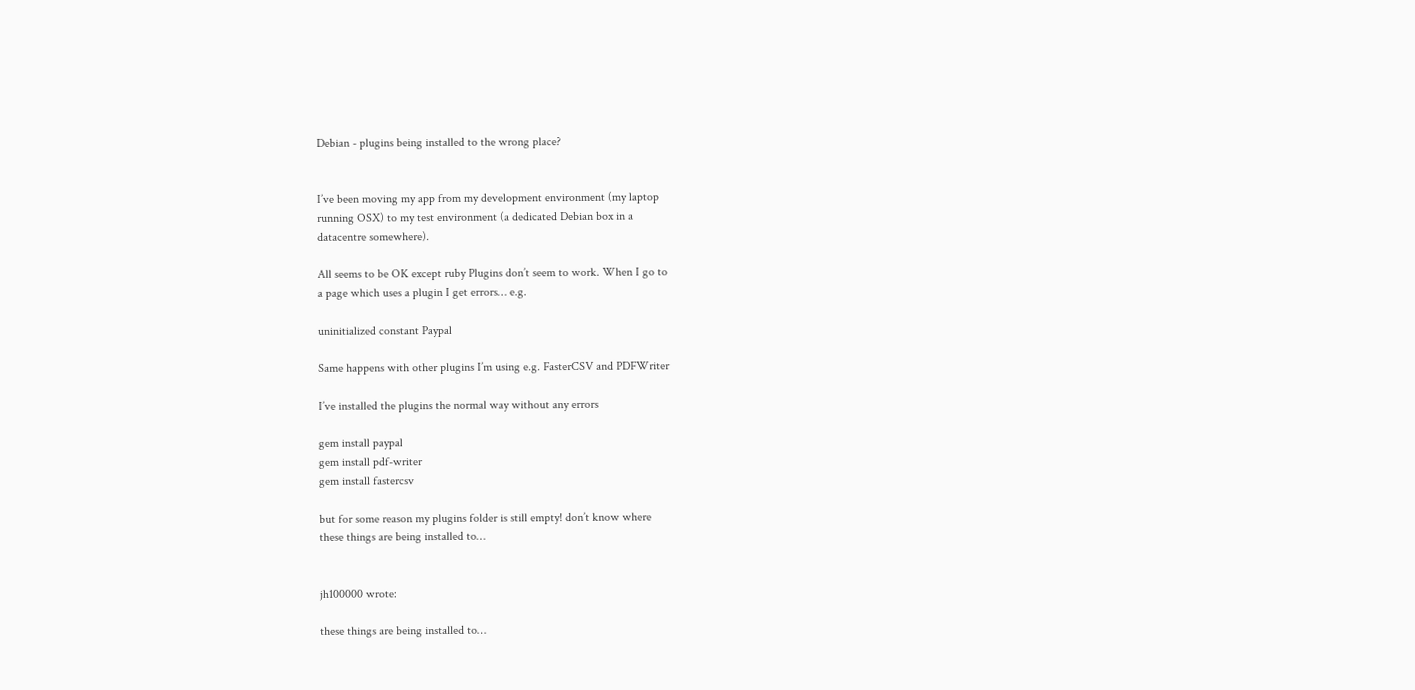Debian - plugins being installed to the wrong place?


I’ve been moving my app from my development environment (my laptop
running OSX) to my test environment (a dedicated Debian box in a
datacentre somewhere).

All seems to be OK except ruby Plugins don’t seem to work. When I go to
a page which uses a plugin I get errors… e.g.

uninitialized constant Paypal

Same happens with other plugins I’m using e.g. FasterCSV and PDFWriter

I’ve installed the plugins the normal way without any errors

gem install paypal
gem install pdf-writer
gem install fastercsv

but for some reason my plugins folder is still empty! don’t know where
these things are being installed to…


jh100000 wrote:

these things are being installed to…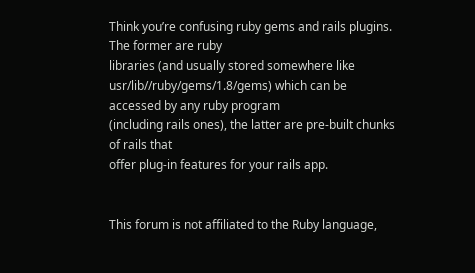Think you’re confusing ruby gems and rails plugins. The former are ruby
libraries (and usually stored somewhere like
usr/lib//ruby/gems/1.8/gems) which can be accessed by any ruby program
(including rails ones), the latter are pre-built chunks of rails that
offer plug-in features for your rails app.


This forum is not affiliated to the Ruby language,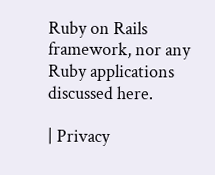Ruby on Rails framework, nor any Ruby applications discussed here.

| Privacy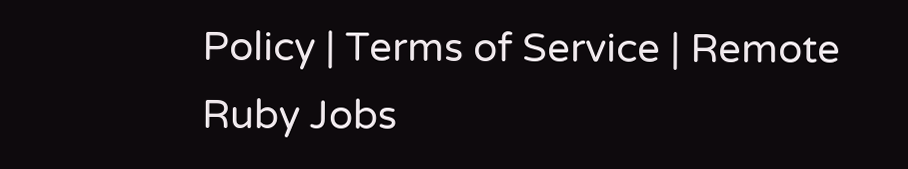Policy | Terms of Service | Remote Ruby Jobs